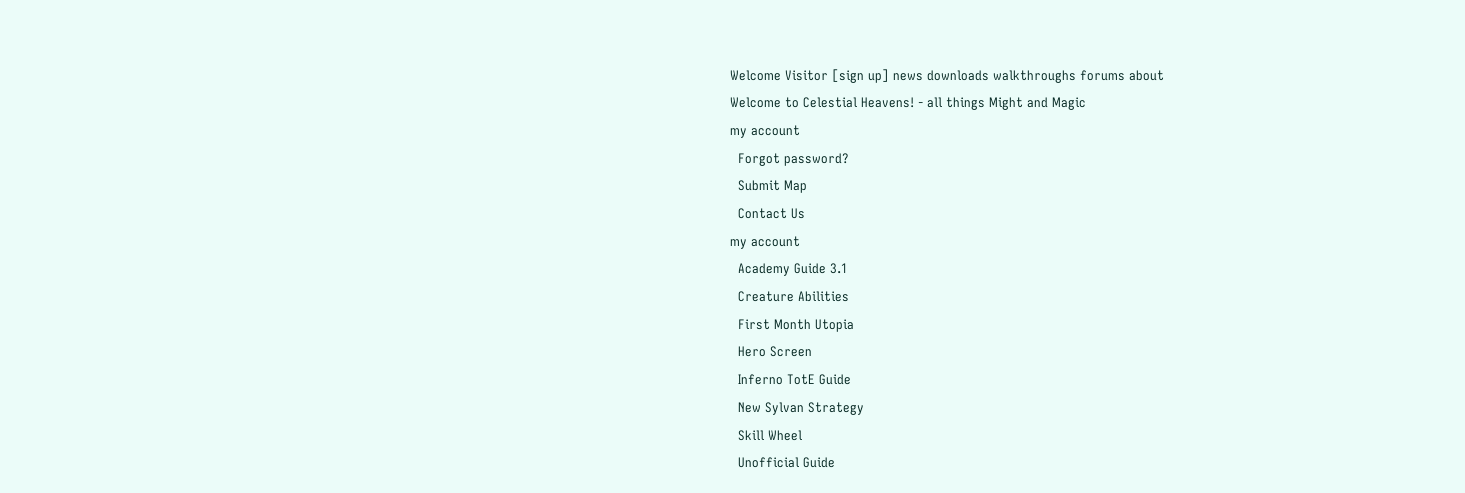Welcome Visitor [sign up] news downloads walkthroughs forums about
Welcome to Celestial Heavens! - all things Might and Magic
my account
  Forgot password?
  Submit Map
  Contact Us
my account
  Academy Guide 3.1
  Creature Abilities
  First Month Utopia
  Hero Screen
  Inferno TotE Guide
  New Sylvan Strategy
  Skill Wheel
  Unofficial Guide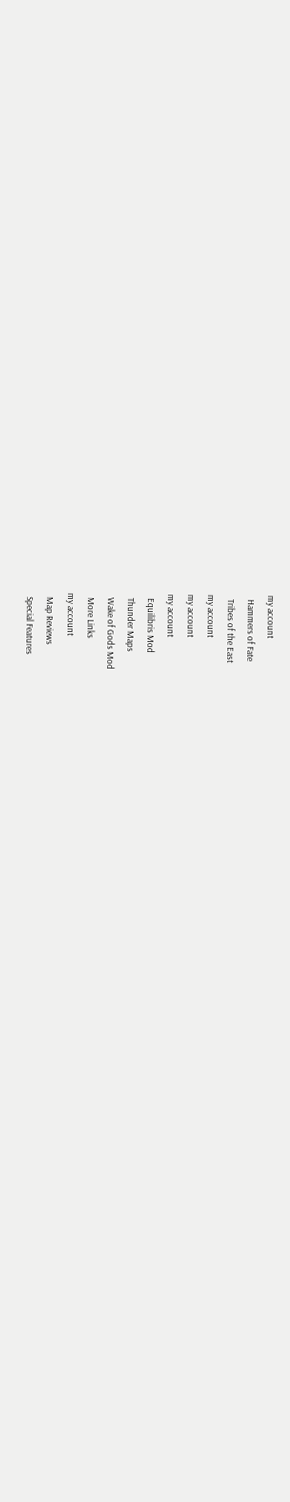my account
  Hammers of Fate
  Tribes of the East
my account
my account
my account
  Equilibris Mod
  Thunder Maps
  Wake of Gods Mod
  More Links
my account
  Map Reviews
  Special Features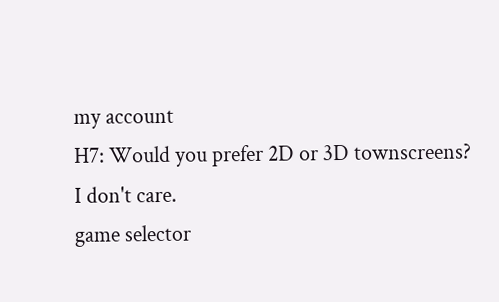my account
H7: Would you prefer 2D or 3D townscreens?
I don't care.
game selector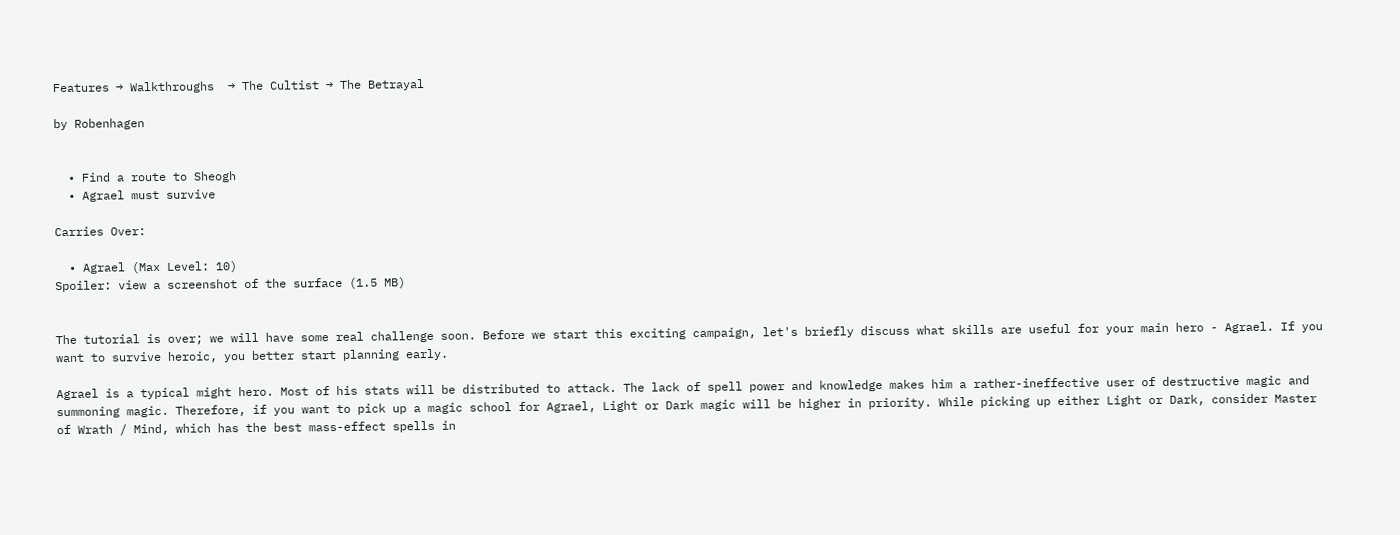Features → Walkthroughs  → The Cultist → The Betrayal

by Robenhagen


  • Find a route to Sheogh
  • Agrael must survive

Carries Over:

  • Agrael (Max Level: 10)
Spoiler: view a screenshot of the surface (1.5 MB)


The tutorial is over; we will have some real challenge soon. Before we start this exciting campaign, let's briefly discuss what skills are useful for your main hero - Agrael. If you want to survive heroic, you better start planning early.

Agrael is a typical might hero. Most of his stats will be distributed to attack. The lack of spell power and knowledge makes him a rather-ineffective user of destructive magic and summoning magic. Therefore, if you want to pick up a magic school for Agrael, Light or Dark magic will be higher in priority. While picking up either Light or Dark, consider Master of Wrath / Mind, which has the best mass-effect spells in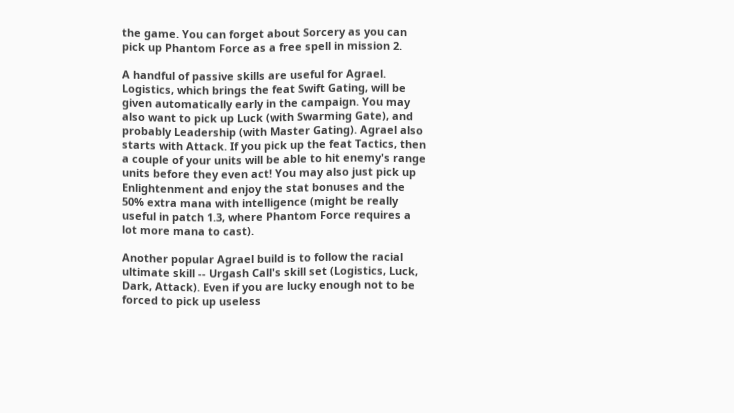the game. You can forget about Sorcery as you can pick up Phantom Force as a free spell in mission 2.

A handful of passive skills are useful for Agrael. Logistics, which brings the feat Swift Gating, will be given automatically early in the campaign. You may also want to pick up Luck (with Swarming Gate), and probably Leadership (with Master Gating). Agrael also starts with Attack. If you pick up the feat Tactics, then a couple of your units will be able to hit enemy's range units before they even act! You may also just pick up Enlightenment and enjoy the stat bonuses and the 50% extra mana with intelligence (might be really useful in patch 1.3, where Phantom Force requires a lot more mana to cast).

Another popular Agrael build is to follow the racial ultimate skill -- Urgash Call's skill set (Logistics, Luck, Dark, Attack). Even if you are lucky enough not to be forced to pick up useless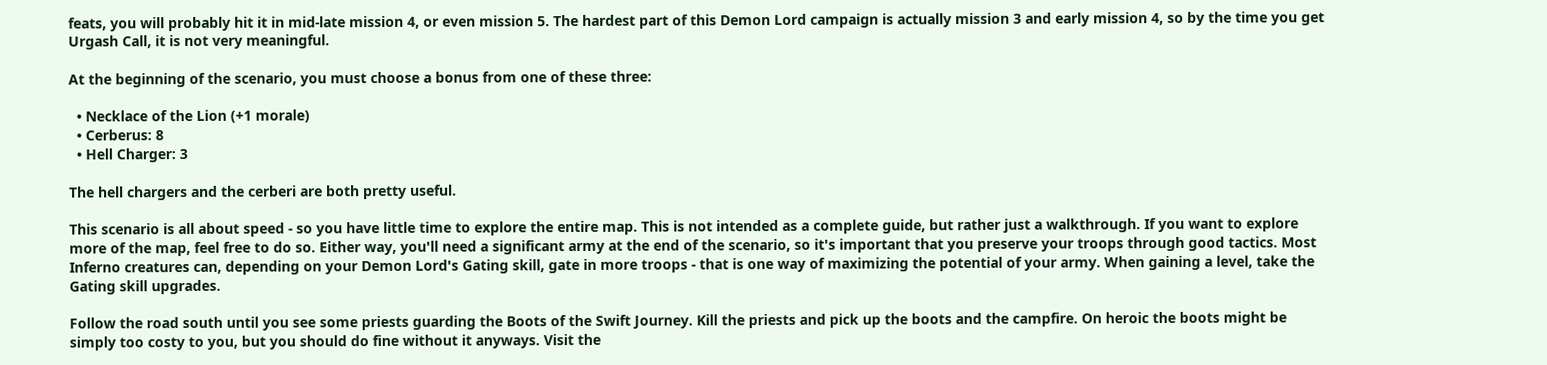feats, you will probably hit it in mid-late mission 4, or even mission 5. The hardest part of this Demon Lord campaign is actually mission 3 and early mission 4, so by the time you get Urgash Call, it is not very meaningful.

At the beginning of the scenario, you must choose a bonus from one of these three:

  • Necklace of the Lion (+1 morale)
  • Cerberus: 8
  • Hell Charger: 3

The hell chargers and the cerberi are both pretty useful.

This scenario is all about speed - so you have little time to explore the entire map. This is not intended as a complete guide, but rather just a walkthrough. If you want to explore more of the map, feel free to do so. Either way, you'll need a significant army at the end of the scenario, so it's important that you preserve your troops through good tactics. Most Inferno creatures can, depending on your Demon Lord's Gating skill, gate in more troops - that is one way of maximizing the potential of your army. When gaining a level, take the Gating skill upgrades.

Follow the road south until you see some priests guarding the Boots of the Swift Journey. Kill the priests and pick up the boots and the campfire. On heroic the boots might be simply too costy to you, but you should do fine without it anyways. Visit the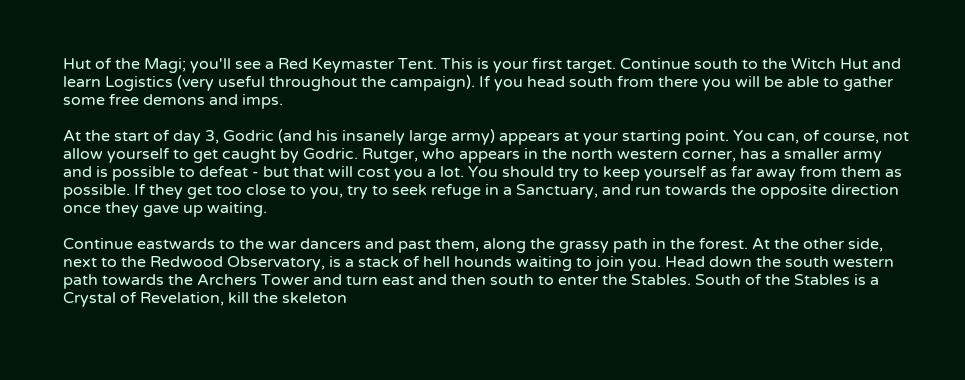Hut of the Magi; you'll see a Red Keymaster Tent. This is your first target. Continue south to the Witch Hut and learn Logistics (very useful throughout the campaign). If you head south from there you will be able to gather some free demons and imps.

At the start of day 3, Godric (and his insanely large army) appears at your starting point. You can, of course, not allow yourself to get caught by Godric. Rutger, who appears in the north western corner, has a smaller army and is possible to defeat - but that will cost you a lot. You should try to keep yourself as far away from them as possible. If they get too close to you, try to seek refuge in a Sanctuary, and run towards the opposite direction once they gave up waiting.

Continue eastwards to the war dancers and past them, along the grassy path in the forest. At the other side, next to the Redwood Observatory, is a stack of hell hounds waiting to join you. Head down the south western path towards the Archers Tower and turn east and then south to enter the Stables. South of the Stables is a Crystal of Revelation, kill the skeleton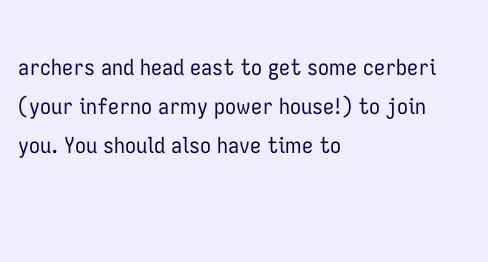archers and head east to get some cerberi (your inferno army power house!) to join you. You should also have time to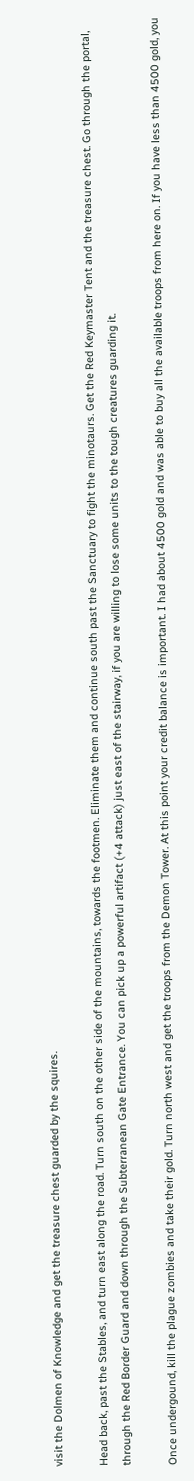visit the Dolmen of Knowledge and get the treasure chest guarded by the squires.

Head back, past the Stables, and turn east along the road. Turn south on the other side of the mountains, towards the footmen. Eliminate them and continue south past the Sanctuary to fight the minotaurs. Get the Red Keymaster Tent and the treasure chest. Go through the portal, through the Red Border Guard and down through the Subterranean Gate Entrance. You can pick up a powerful artifact (+4 attack) just east of the stairway, if you are willing to lose some units to the tough creatures guarding it.

Once undergound, kill the plague zombies and take their gold. Turn north west and get the troops from the Demon Tower. At this point your credit balance is important. I had about 4500 gold and was able to buy all the available troops from here on. If you have less than 4500 gold, you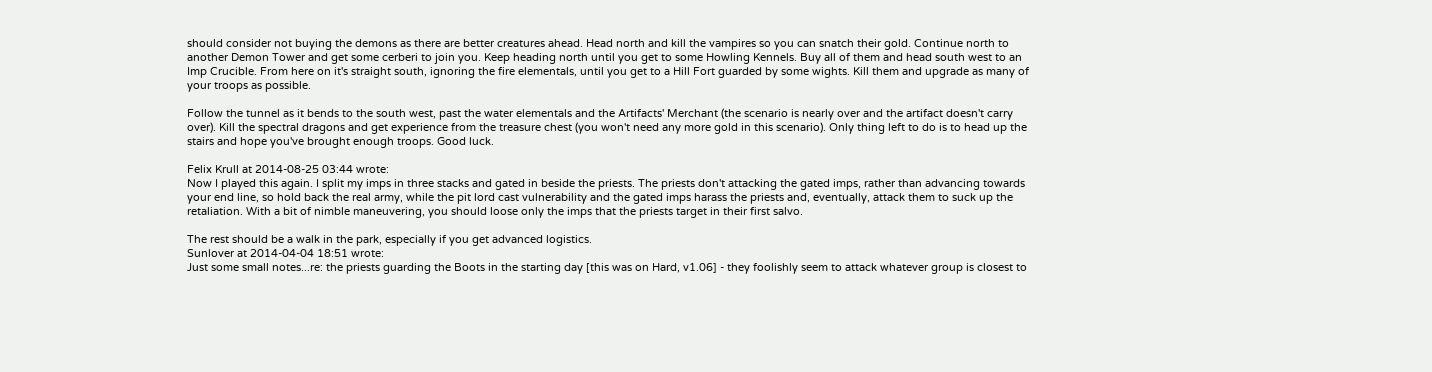should consider not buying the demons as there are better creatures ahead. Head north and kill the vampires so you can snatch their gold. Continue north to another Demon Tower and get some cerberi to join you. Keep heading north until you get to some Howling Kennels. Buy all of them and head south west to an Imp Crucible. From here on it's straight south, ignoring the fire elementals, until you get to a Hill Fort guarded by some wights. Kill them and upgrade as many of your troops as possible.

Follow the tunnel as it bends to the south west, past the water elementals and the Artifacts' Merchant (the scenario is nearly over and the artifact doesn't carry over). Kill the spectral dragons and get experience from the treasure chest (you won't need any more gold in this scenario). Only thing left to do is to head up the stairs and hope you've brought enough troops. Good luck.

Felix Krull at 2014-08-25 03:44 wrote:
Now I played this again. I split my imps in three stacks and gated in beside the priests. The priests don't attacking the gated imps, rather than advancing towards your end line, so hold back the real army, while the pit lord cast vulnerability and the gated imps harass the priests and, eventually, attack them to suck up the retaliation. With a bit of nimble maneuvering, you should loose only the imps that the priests target in their first salvo.

The rest should be a walk in the park, especially if you get advanced logistics.
Sunlover at 2014-04-04 18:51 wrote:
Just some small notes...re: the priests guarding the Boots in the starting day [this was on Hard, v1.06] - they foolishly seem to attack whatever group is closest to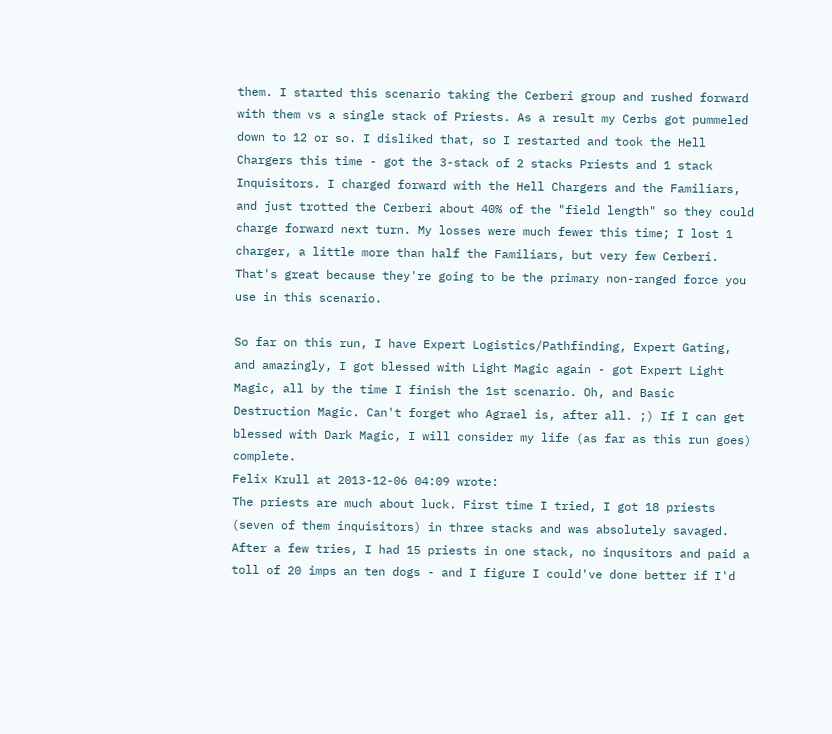them. I started this scenario taking the Cerberi group and rushed forward with them vs a single stack of Priests. As a result my Cerbs got pummeled down to 12 or so. I disliked that, so I restarted and took the Hell Chargers this time - got the 3-stack of 2 stacks Priests and 1 stack Inquisitors. I charged forward with the Hell Chargers and the Familiars, and just trotted the Cerberi about 40% of the "field length" so they could charge forward next turn. My losses were much fewer this time; I lost 1 charger, a little more than half the Familiars, but very few Cerberi. That's great because they're going to be the primary non-ranged force you use in this scenario.

So far on this run, I have Expert Logistics/Pathfinding, Expert Gating, and amazingly, I got blessed with Light Magic again - got Expert Light Magic, all by the time I finish the 1st scenario. Oh, and Basic Destruction Magic. Can't forget who Agrael is, after all. ;) If I can get blessed with Dark Magic, I will consider my life (as far as this run goes) complete.
Felix Krull at 2013-12-06 04:09 wrote:
The priests are much about luck. First time I tried, I got 18 priests (seven of them inquisitors) in three stacks and was absolutely savaged. After a few tries, I had 15 priests in one stack, no inqusitors and paid a toll of 20 imps an ten dogs - and I figure I could've done better if I'd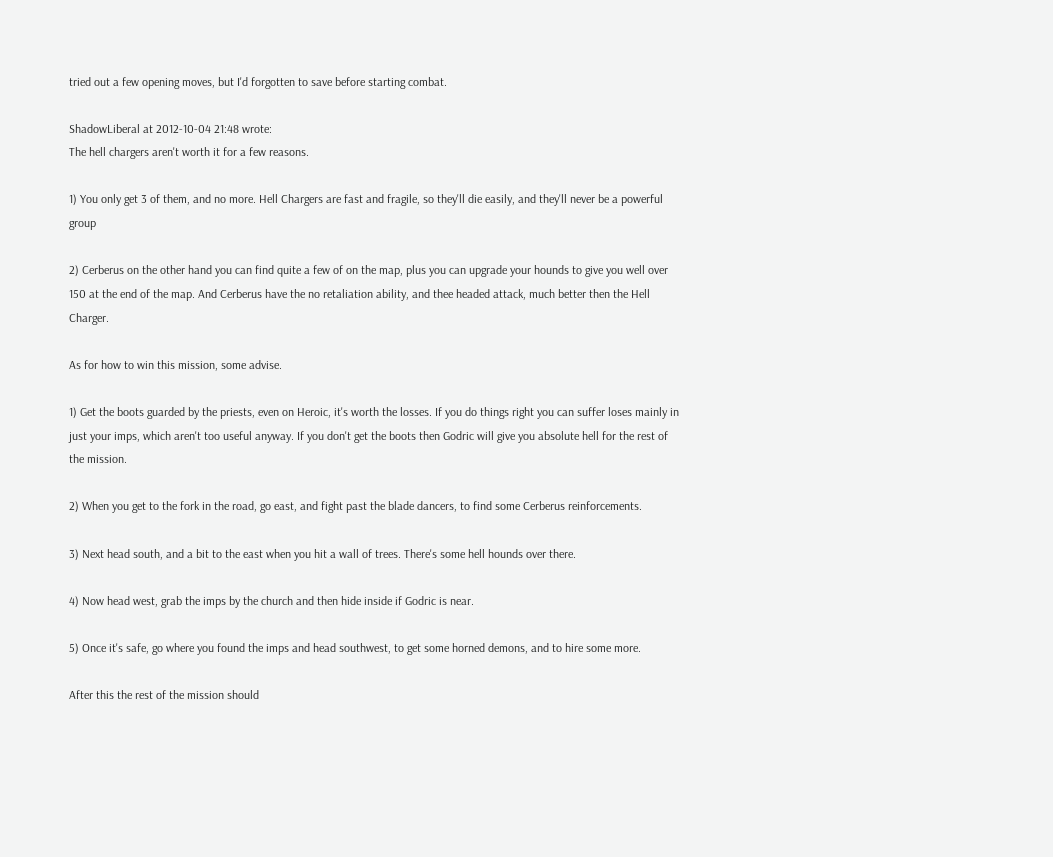tried out a few opening moves, but I'd forgotten to save before starting combat.

ShadowLiberal at 2012-10-04 21:48 wrote:
The hell chargers aren't worth it for a few reasons.

1) You only get 3 of them, and no more. Hell Chargers are fast and fragile, so they'll die easily, and they'll never be a powerful group

2) Cerberus on the other hand you can find quite a few of on the map, plus you can upgrade your hounds to give you well over 150 at the end of the map. And Cerberus have the no retaliation ability, and thee headed attack, much better then the Hell Charger.

As for how to win this mission, some advise.

1) Get the boots guarded by the priests, even on Heroic, it's worth the losses. If you do things right you can suffer loses mainly in just your imps, which aren't too useful anyway. If you don't get the boots then Godric will give you absolute hell for the rest of the mission.

2) When you get to the fork in the road, go east, and fight past the blade dancers, to find some Cerberus reinforcements.

3) Next head south, and a bit to the east when you hit a wall of trees. There's some hell hounds over there.

4) Now head west, grab the imps by the church and then hide inside if Godric is near.

5) Once it's safe, go where you found the imps and head southwest, to get some horned demons, and to hire some more.

After this the rest of the mission should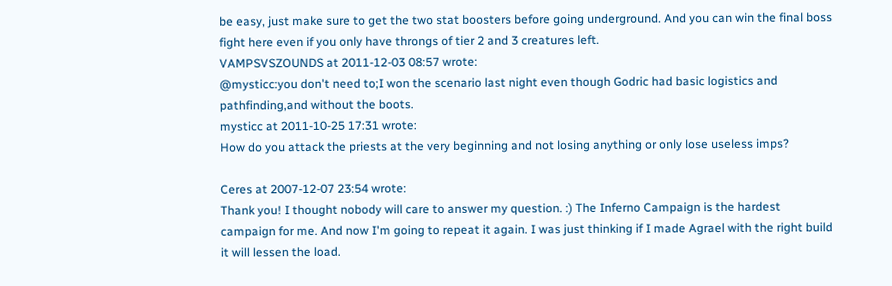be easy, just make sure to get the two stat boosters before going underground. And you can win the final boss fight here even if you only have throngs of tier 2 and 3 creatures left.
VAMPSVSZOUNDS at 2011-12-03 08:57 wrote:
@mysticc:you don't need to;I won the scenario last night even though Godric had basic logistics and pathfinding,and without the boots.
mysticc at 2011-10-25 17:31 wrote:
How do you attack the priests at the very beginning and not losing anything or only lose useless imps?

Ceres at 2007-12-07 23:54 wrote:
Thank you! I thought nobody will care to answer my question. :) The Inferno Campaign is the hardest campaign for me. And now I'm going to repeat it again. I was just thinking if I made Agrael with the right build it will lessen the load.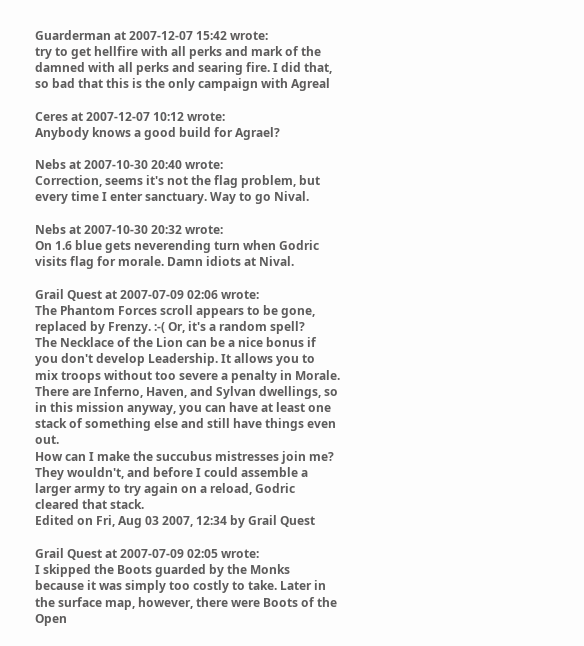Guarderman at 2007-12-07 15:42 wrote:
try to get hellfire with all perks and mark of the damned with all perks and searing fire. I did that, so bad that this is the only campaign with Agreal

Ceres at 2007-12-07 10:12 wrote:
Anybody knows a good build for Agrael?

Nebs at 2007-10-30 20:40 wrote:
Correction, seems it's not the flag problem, but every time I enter sanctuary. Way to go Nival.

Nebs at 2007-10-30 20:32 wrote:
On 1.6 blue gets neverending turn when Godric visits flag for morale. Damn idiots at Nival.

Grail Quest at 2007-07-09 02:06 wrote:
The Phantom Forces scroll appears to be gone, replaced by Frenzy. :-( Or, it's a random spell?
The Necklace of the Lion can be a nice bonus if you don't develop Leadership. It allows you to mix troops without too severe a penalty in Morale. There are Inferno, Haven, and Sylvan dwellings, so in this mission anyway, you can have at least one stack of something else and still have things even out.
How can I make the succubus mistresses join me? They wouldn't, and before I could assemble a larger army to try again on a reload, Godric cleared that stack.
Edited on Fri, Aug 03 2007, 12:34 by Grail Quest

Grail Quest at 2007-07-09 02:05 wrote:
I skipped the Boots guarded by the Monks because it was simply too costly to take. Later in the surface map, however, there were Boots of the Open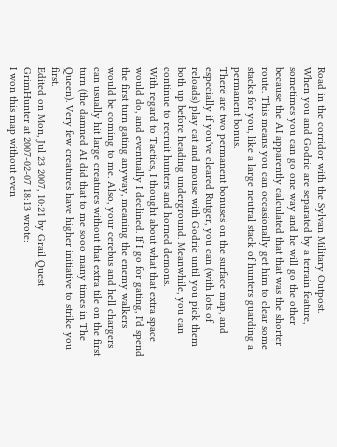Road in the corridor with the Sylvan Military Outpost.
When you and Godric are separated by a terrain feature, sometimes you can go one way and he will go the other because the AI apparently calculated that that was the shorter route. This means you can occasionally get him to clear some stacks for you, like a large neutral stack of hunters guarding a permanent bonus.
There are two permanent bonuses on the surface map, and especially if you've cleared Rutger, you can (with lots of reloads) play cat and mouse with Godric until you pick them both up before heading underground. Meanwhile, you can continue to recruit hunters and horned demons.
With regard to Tactics, I thought about what that extra space would do, and eventually I declined. If I go for gating, I'd spend the first turn gating anyway, meaning the enemy walkers would be coming to me. Also, your cerebus and hell chargers can usually hit large creatures without that extra tile on the first turn (the damned AI did that to me sooo many times in The Queen). Very few creatures have higher initiative to strike you first.
Edited on Mon, Jul 23 2007, 10:21 by Grail Quest
GrimHunter at 2007-02-07 18:13 wrote:
I won this map without even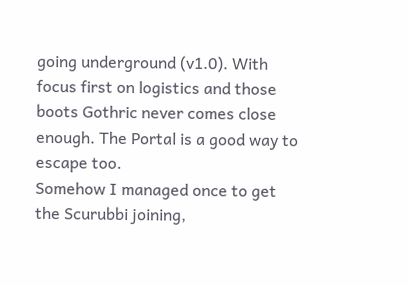going underground (v1.0). With focus first on logistics and those boots Gothric never comes close enough. The Portal is a good way to escape too.
Somehow I managed once to get the Scurubbi joining,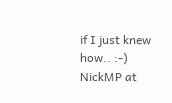if I just knew how.. :-)
NickMP at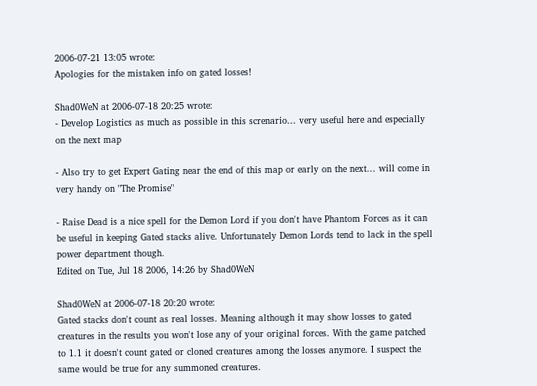2006-07-21 13:05 wrote:
Apologies for the mistaken info on gated losses!

Shad0WeN at 2006-07-18 20:25 wrote:
- Develop Logistics as much as possible in this screnario... very useful here and especially on the next map

- Also try to get Expert Gating near the end of this map or early on the next... will come in very handy on "The Promise"

- Raise Dead is a nice spell for the Demon Lord if you don't have Phantom Forces as it can be useful in keeping Gated stacks alive. Unfortunately Demon Lords tend to lack in the spell power department though.
Edited on Tue, Jul 18 2006, 14:26 by Shad0WeN

Shad0WeN at 2006-07-18 20:20 wrote:
Gated stacks don't count as real losses. Meaning although it may show losses to gated creatures in the results you won't lose any of your original forces. With the game patched to 1.1 it doesn't count gated or cloned creatures among the losses anymore. I suspect the same would be true for any summoned creatures.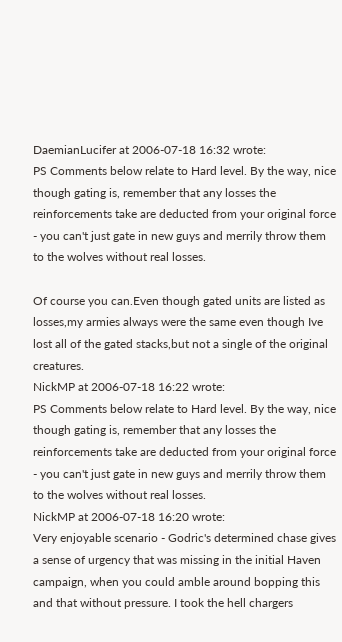DaemianLucifer at 2006-07-18 16:32 wrote:
PS Comments below relate to Hard level. By the way, nice though gating is, remember that any losses the reinforcements take are deducted from your original force - you can't just gate in new guys and merrily throw them to the wolves without real losses.

Of course you can.Even though gated units are listed as losses,my armies always were the same even though Ive lost all of the gated stacks,but not a single of the original creatures.
NickMP at 2006-07-18 16:22 wrote:
PS Comments below relate to Hard level. By the way, nice though gating is, remember that any losses the reinforcements take are deducted from your original force - you can't just gate in new guys and merrily throw them to the wolves without real losses.
NickMP at 2006-07-18 16:20 wrote:
Very enjoyable scenario - Godric's determined chase gives a sense of urgency that was missing in the initial Haven campaign, when you could amble around bopping this and that without pressure. I took the hell chargers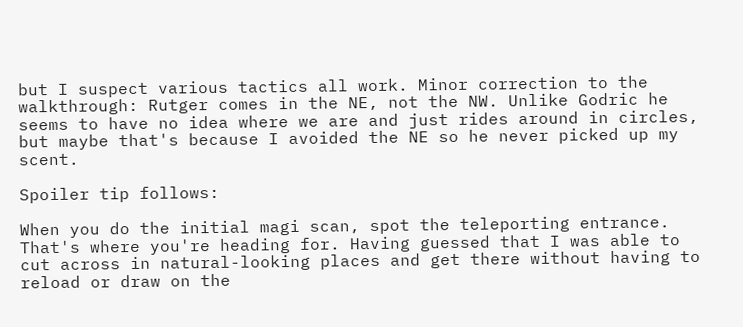but I suspect various tactics all work. Minor correction to the walkthrough: Rutger comes in the NE, not the NW. Unlike Godric he seems to have no idea where we are and just rides around in circles, but maybe that's because I avoided the NE so he never picked up my scent.

Spoiler tip follows:

When you do the initial magi scan, spot the teleporting entrance. That's where you're heading for. Having guessed that I was able to cut across in natural-looking places and get there without having to reload or draw on the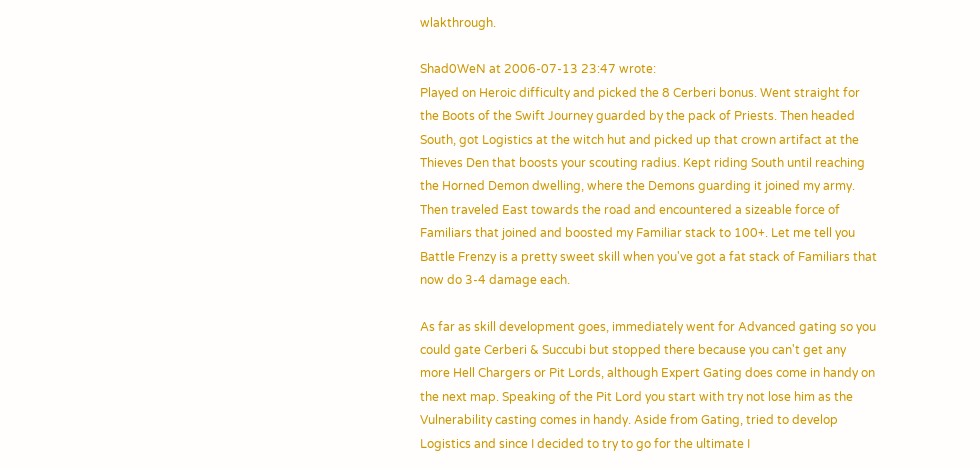wlakthrough.

Shad0WeN at 2006-07-13 23:47 wrote:
Played on Heroic difficulty and picked the 8 Cerberi bonus. Went straight for the Boots of the Swift Journey guarded by the pack of Priests. Then headed South, got Logistics at the witch hut and picked up that crown artifact at the Thieves Den that boosts your scouting radius. Kept riding South until reaching the Horned Demon dwelling, where the Demons guarding it joined my army. Then traveled East towards the road and encountered a sizeable force of Familiars that joined and boosted my Familiar stack to 100+. Let me tell you Battle Frenzy is a pretty sweet skill when you've got a fat stack of Familiars that now do 3-4 damage each.

As far as skill development goes, immediately went for Advanced gating so you could gate Cerberi & Succubi but stopped there because you can't get any more Hell Chargers or Pit Lords, although Expert Gating does come in handy on the next map. Speaking of the Pit Lord you start with try not lose him as the Vulnerability casting comes in handy. Aside from Gating, tried to develop Logistics and since I decided to try to go for the ultimate I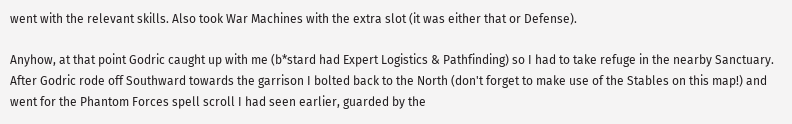went with the relevant skills. Also took War Machines with the extra slot (it was either that or Defense).

Anyhow, at that point Godric caught up with me (b*stard had Expert Logistics & Pathfinding) so I had to take refuge in the nearby Sanctuary. After Godric rode off Southward towards the garrison I bolted back to the North (don't forget to make use of the Stables on this map!) and went for the Phantom Forces spell scroll I had seen earlier, guarded by the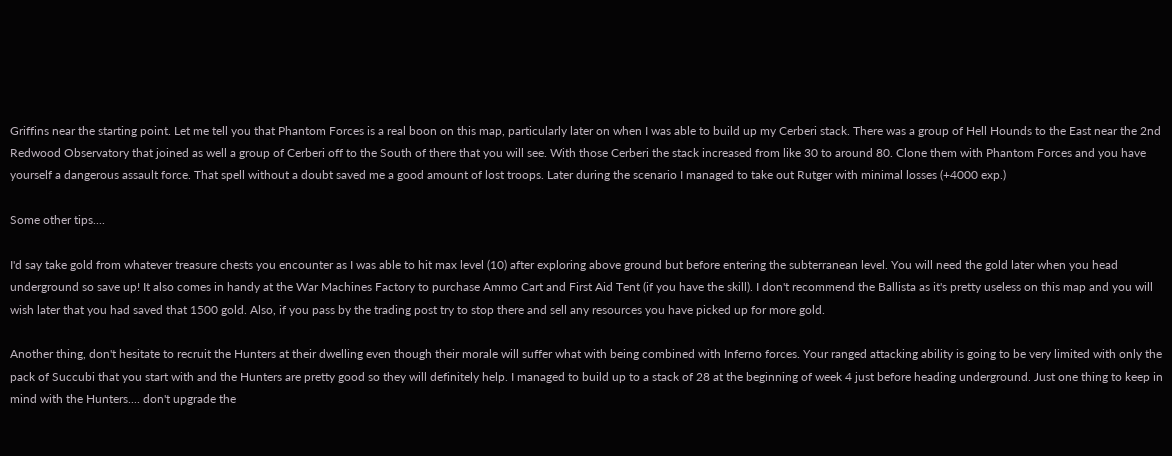Griffins near the starting point. Let me tell you that Phantom Forces is a real boon on this map, particularly later on when I was able to build up my Cerberi stack. There was a group of Hell Hounds to the East near the 2nd Redwood Observatory that joined as well a group of Cerberi off to the South of there that you will see. With those Cerberi the stack increased from like 30 to around 80. Clone them with Phantom Forces and you have yourself a dangerous assault force. That spell without a doubt saved me a good amount of lost troops. Later during the scenario I managed to take out Rutger with minimal losses (+4000 exp.)

Some other tips....

I'd say take gold from whatever treasure chests you encounter as I was able to hit max level (10) after exploring above ground but before entering the subterranean level. You will need the gold later when you head underground so save up! It also comes in handy at the War Machines Factory to purchase Ammo Cart and First Aid Tent (if you have the skill). I don't recommend the Ballista as it's pretty useless on this map and you will wish later that you had saved that 1500 gold. Also, if you pass by the trading post try to stop there and sell any resources you have picked up for more gold.

Another thing, don't hesitate to recruit the Hunters at their dwelling even though their morale will suffer what with being combined with Inferno forces. Your ranged attacking ability is going to be very limited with only the pack of Succubi that you start with and the Hunters are pretty good so they will definitely help. I managed to build up to a stack of 28 at the beginning of week 4 just before heading underground. Just one thing to keep in mind with the Hunters.... don't upgrade the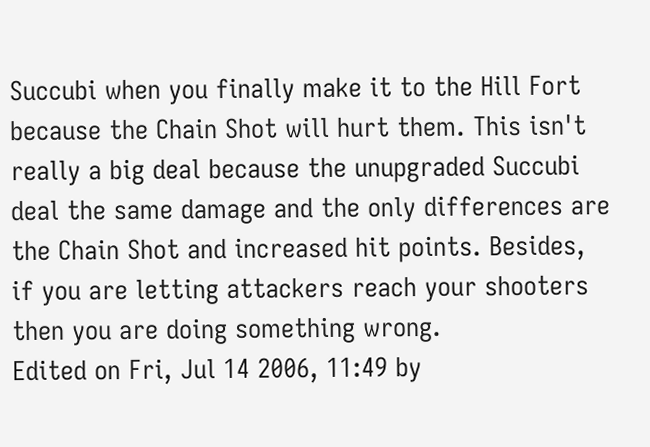Succubi when you finally make it to the Hill Fort because the Chain Shot will hurt them. This isn't really a big deal because the unupgraded Succubi deal the same damage and the only differences are the Chain Shot and increased hit points. Besides, if you are letting attackers reach your shooters then you are doing something wrong.
Edited on Fri, Jul 14 2006, 11:49 by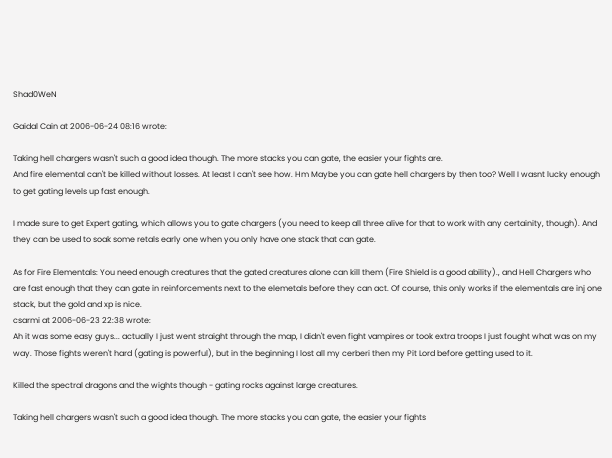Shad0WeN

Gaidal Cain at 2006-06-24 08:16 wrote:

Taking hell chargers wasn't such a good idea though. The more stacks you can gate, the easier your fights are.
And fire elemental can't be killed without losses. At least I can't see how. Hm Maybe you can gate hell chargers by then too? Well I wasnt lucky enough to get gating levels up fast enough.

I made sure to get Expert gating, which allows you to gate chargers (you need to keep all three alive for that to work with any certainity, though). And they can be used to soak some retals early one when you only have one stack that can gate.

As for Fire Elementals: You need enough creatures that the gated creatures alone can kill them (Fire Shield is a good ability)., and Hell Chargers who are fast enough that they can gate in reinforcements next to the elemetals before they can act. Of course, this only works if the elementals are inj one stack, but the gold and xp is nice.
csarmi at 2006-06-23 22:38 wrote:
Ah it was some easy guys... actually I just went straight through the map, I didn't even fight vampires or took extra troops I just fought what was on my way. Those fights weren't hard (gating is powerful), but in the beginning I lost all my cerberi then my Pit Lord before getting used to it.

Killed the spectral dragons and the wights though - gating rocks against large creatures.

Taking hell chargers wasn't such a good idea though. The more stacks you can gate, the easier your fights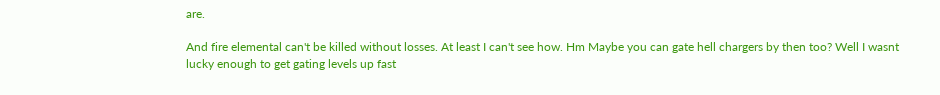are.

And fire elemental can't be killed without losses. At least I can't see how. Hm Maybe you can gate hell chargers by then too? Well I wasnt lucky enough to get gating levels up fast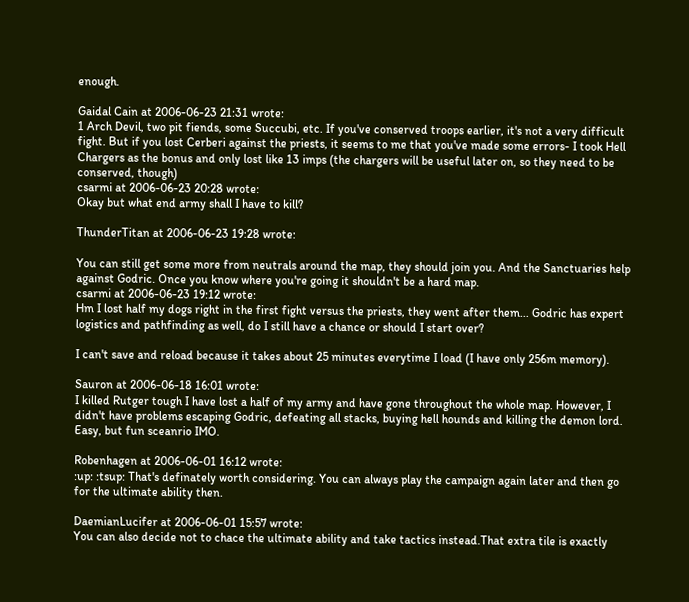enough.

Gaidal Cain at 2006-06-23 21:31 wrote:
1 Arch Devil, two pit fiends, some Succubi, etc. If you've conserved troops earlier, it's not a very difficult fight. But if you lost Cerberi against the priests, it seems to me that you've made some errors- I took Hell Chargers as the bonus and only lost like 13 imps (the chargers will be useful later on, so they need to be conserved, though)
csarmi at 2006-06-23 20:28 wrote:
Okay but what end army shall I have to kill?

ThunderTitan at 2006-06-23 19:28 wrote:

You can still get some more from neutrals around the map, they should join you. And the Sanctuaries help against Godric. Once you know where you're going it shouldn't be a hard map.
csarmi at 2006-06-23 19:12 wrote:
Hm I lost half my dogs right in the first fight versus the priests, they went after them... Godric has expert logistics and pathfinding as well, do I still have a chance or should I start over?

I can't save and reload because it takes about 25 minutes everytime I load (I have only 256m memory).

Sauron at 2006-06-18 16:01 wrote:
I killed Rutger tough I have lost a half of my army and have gone throughout the whole map. However, I didn't have problems escaping Godric, defeating all stacks, buying hell hounds and killing the demon lord.
Easy, but fun sceanrio IMO.

Robenhagen at 2006-06-01 16:12 wrote:
:up: :tsup: That's definately worth considering. You can always play the campaign again later and then go for the ultimate ability then.

DaemianLucifer at 2006-06-01 15:57 wrote:
You can also decide not to chace the ultimate ability and take tactics instead.That extra tile is exactly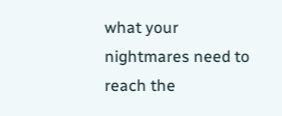what your nightmares need to reach the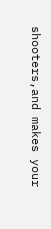shooters,and makes your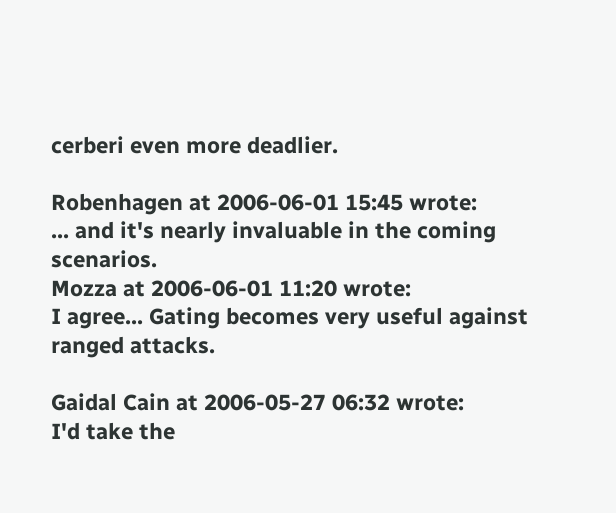cerberi even more deadlier.

Robenhagen at 2006-06-01 15:45 wrote:
... and it's nearly invaluable in the coming scenarios.
Mozza at 2006-06-01 11:20 wrote:
I agree... Gating becomes very useful against ranged attacks.

Gaidal Cain at 2006-05-27 06:32 wrote:
I'd take the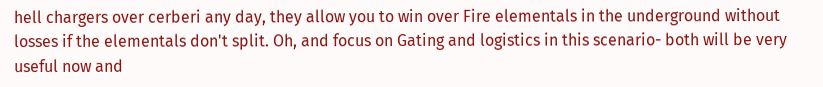hell chargers over cerberi any day, they allow you to win over Fire elementals in the underground without losses if the elementals don't split. Oh, and focus on Gating and logistics in this scenario- both will be very useful now and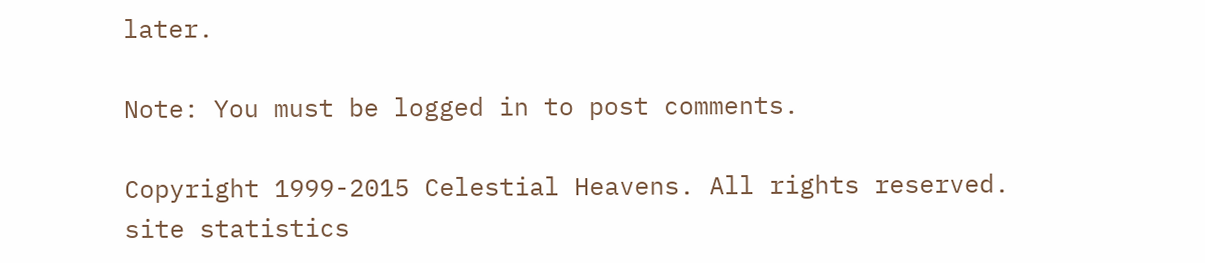later.

Note: You must be logged in to post comments.

Copyright 1999-2015 Celestial Heavens. All rights reserved.
site statistics